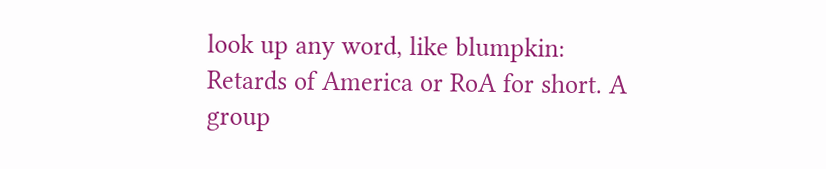look up any word, like blumpkin:
Retards of America or RoA for short. A group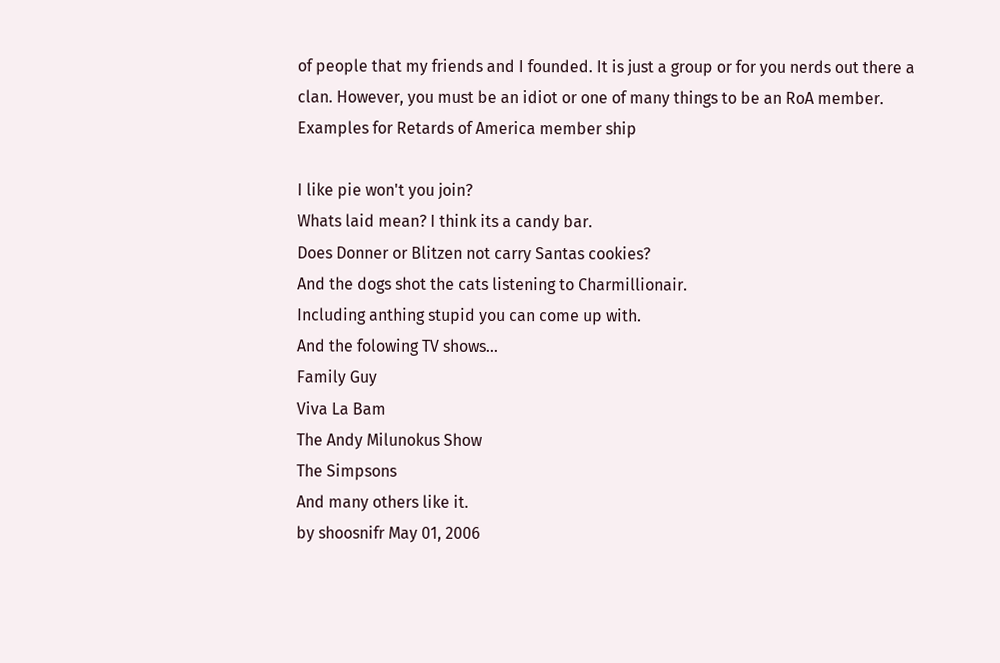of people that my friends and I founded. It is just a group or for you nerds out there a clan. However, you must be an idiot or one of many things to be an RoA member.
Examples for Retards of America member ship

I like pie won't you join?
Whats laid mean? I think its a candy bar.
Does Donner or Blitzen not carry Santas cookies?
And the dogs shot the cats listening to Charmillionair.
Including anthing stupid you can come up with.
And the folowing TV shows...
Family Guy
Viva La Bam
The Andy Milunokus Show
The Simpsons
And many others like it.
by shoosnifr May 01, 2006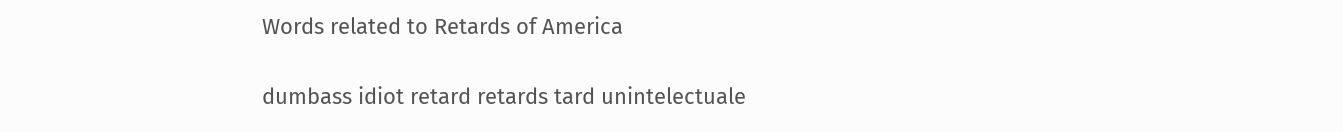Words related to Retards of America

dumbass idiot retard retards tard unintelectuale